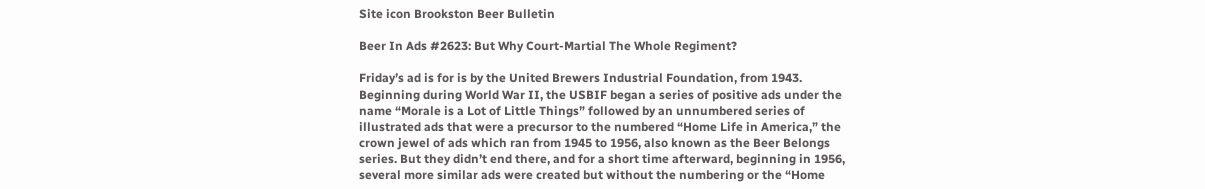Site icon Brookston Beer Bulletin

Beer In Ads #2623: But Why Court-Martial The Whole Regiment?

Friday’s ad is for is by the United Brewers Industrial Foundation, from 1943. Beginning during World War II, the USBIF began a series of positive ads under the name “Morale is a Lot of Little Things” followed by an unnumbered series of illustrated ads that were a precursor to the numbered “Home Life in America,” the crown jewel of ads which ran from 1945 to 1956, also known as the Beer Belongs series. But they didn’t end there, and for a short time afterward, beginning in 1956, several more similar ads were created but without the numbering or the “Home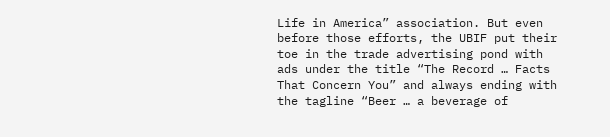Life in America” association. But even before those efforts, the UBIF put their toe in the trade advertising pond with ads under the title “The Record … Facts That Concern You” and always ending with the tagline “Beer … a beverage of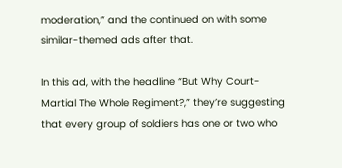moderation,” and the continued on with some similar-themed ads after that.

In this ad, with the headline “But Why Court-Martial The Whole Regiment?,” they’re suggesting that every group of soldiers has one or two who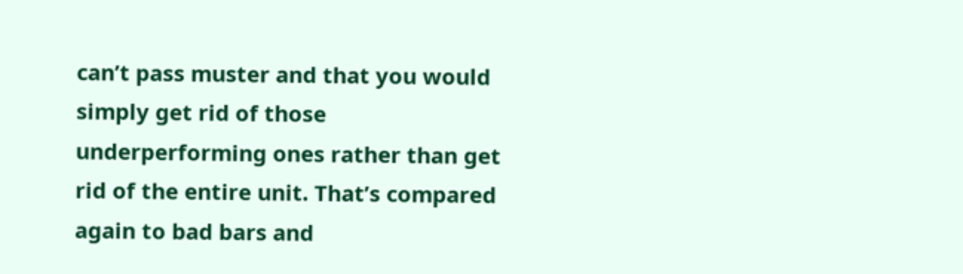can’t pass muster and that you would simply get rid of those underperforming ones rather than get rid of the entire unit. That’s compared again to bad bars and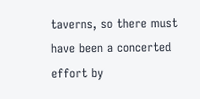taverns, so there must have been a concerted effort by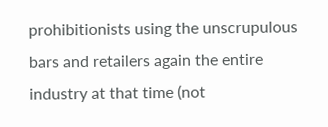prohibitionists using the unscrupulous bars and retailers again the entire industry at that time (not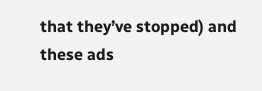that they’ve stopped) and these ads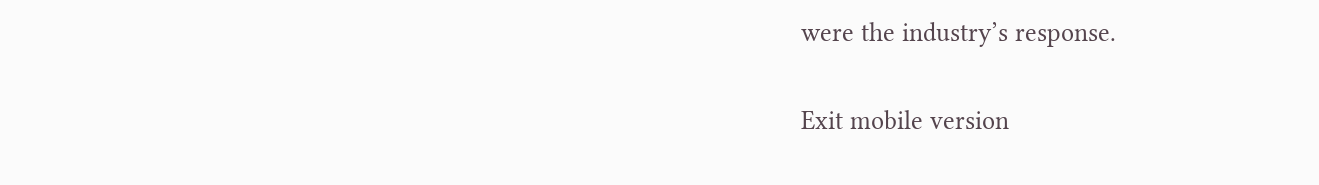were the industry’s response.

Exit mobile version